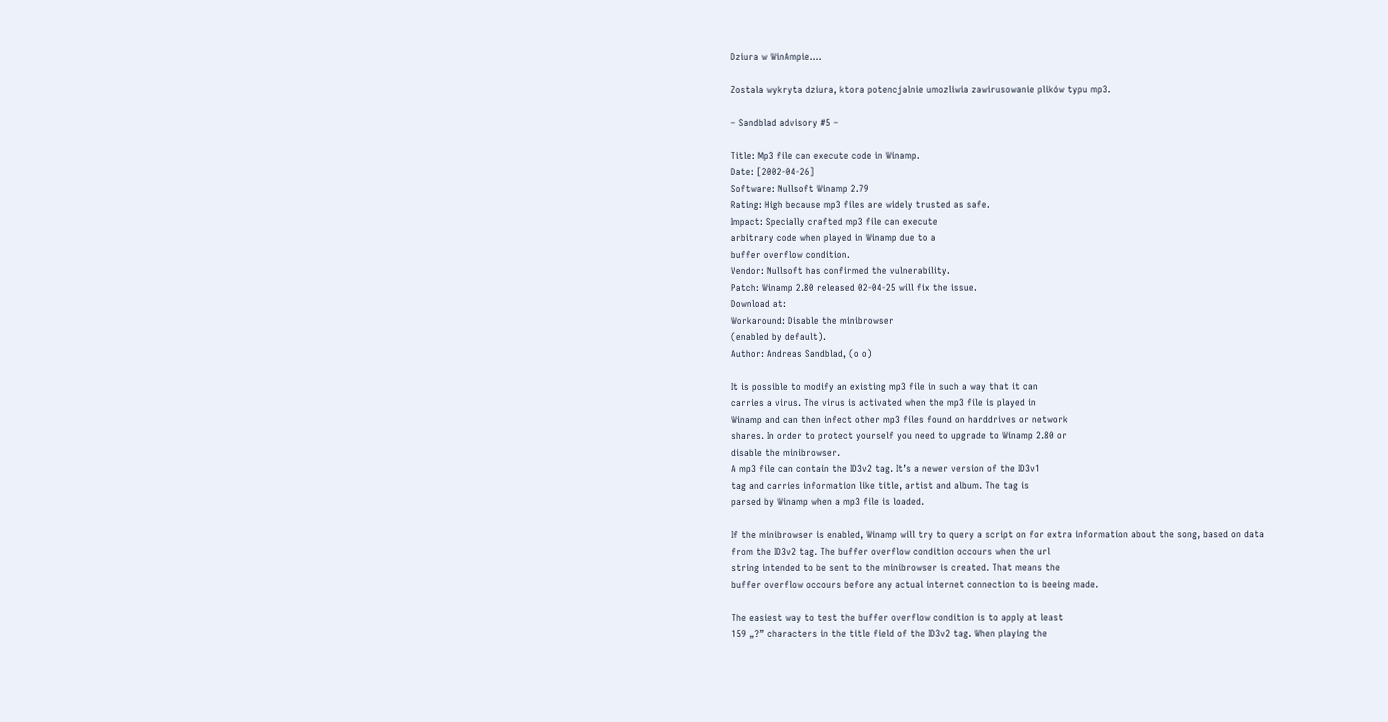Dziura w WinAmpie….

Zostala wykryta dziura, ktora potencjalnie umozliwia zawirusowanie plików typu mp3.

– Sandblad advisory #5 –

Title: Mp3 file can execute code in Winamp.
Date: [2002-04-26]
Software: Nullsoft Winamp 2.79
Rating: High because mp3 files are widely trusted as safe.
Impact: Specially crafted mp3 file can execute
arbitrary code when played in Winamp due to a
buffer overflow condition.
Vendor: Nullsoft has confirmed the vulnerability.
Patch: Winamp 2.80 released 02-04-25 will fix the issue.
Download at:
Workaround: Disable the minibrowser
(enabled by default).
Author: Andreas Sandblad, (o o)

It is possible to modify an existing mp3 file in such a way that it can
carries a virus. The virus is activated when the mp3 file is played in
Winamp and can then infect other mp3 files found on harddrives or network
shares. In order to protect yourself you need to upgrade to Winamp 2.80 or
disable the minibrowser.
A mp3 file can contain the ID3v2 tag. It’s a newer version of the ID3v1
tag and carries information like title, artist and album. The tag is
parsed by Winamp when a mp3 file is loaded.

If the minibrowser is enabled, Winamp will try to query a script on for extra information about the song, based on data
from the ID3v2 tag. The buffer overflow condition occours when the url
string intended to be sent to the minibrowser is created. That means the
buffer overflow occours before any actual internet connection to is beeing made.

The easiest way to test the buffer overflow condition is to apply at least
159 „?” characters in the title field of the ID3v2 tag. When playing the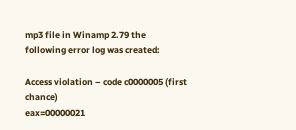mp3 file in Winamp 2.79 the following error log was created:

Access violation – code c0000005 (first chance)
eax=00000021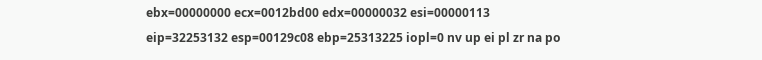ebx=00000000 ecx=0012bd00 edx=00000032 esi=00000113
eip=32253132 esp=00129c08 ebp=25313225 iopl=0 nv up ei pl zr na po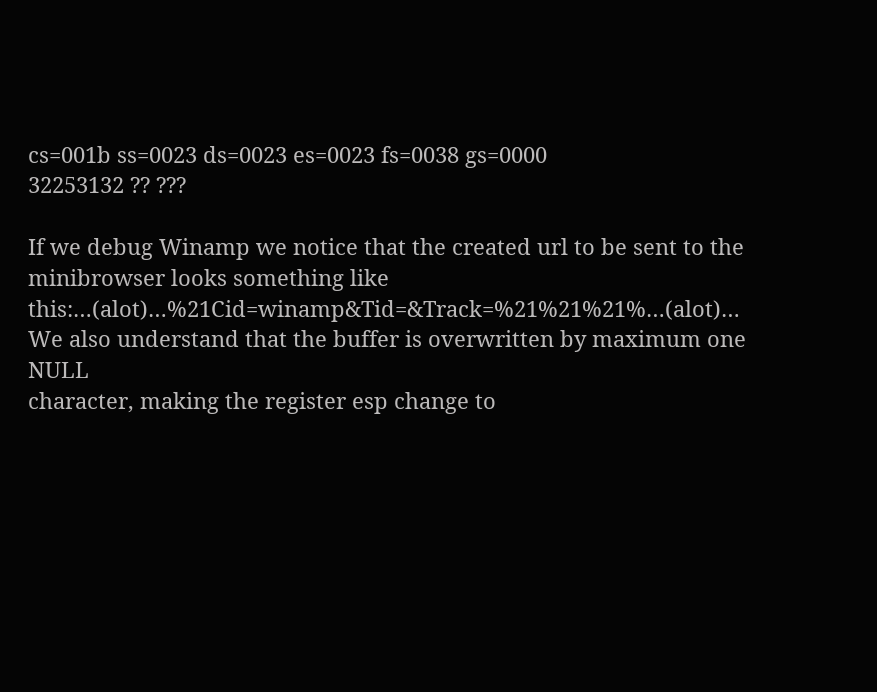cs=001b ss=0023 ds=0023 es=0023 fs=0038 gs=0000
32253132 ?? ???

If we debug Winamp we notice that the created url to be sent to the
minibrowser looks something like this:…(alot)…%21Cid=winamp&Tid=&Track=%21%21%21%…(alot)…
We also understand that the buffer is overwritten by maximum one NULL
character, making the register esp change to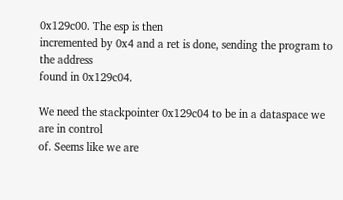0x129c00. The esp is then
incremented by 0x4 and a ret is done, sending the program to the address
found in 0x129c04.

We need the stackpointer 0x129c04 to be in a dataspace we are in control
of. Seems like we are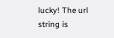lucky! The url string is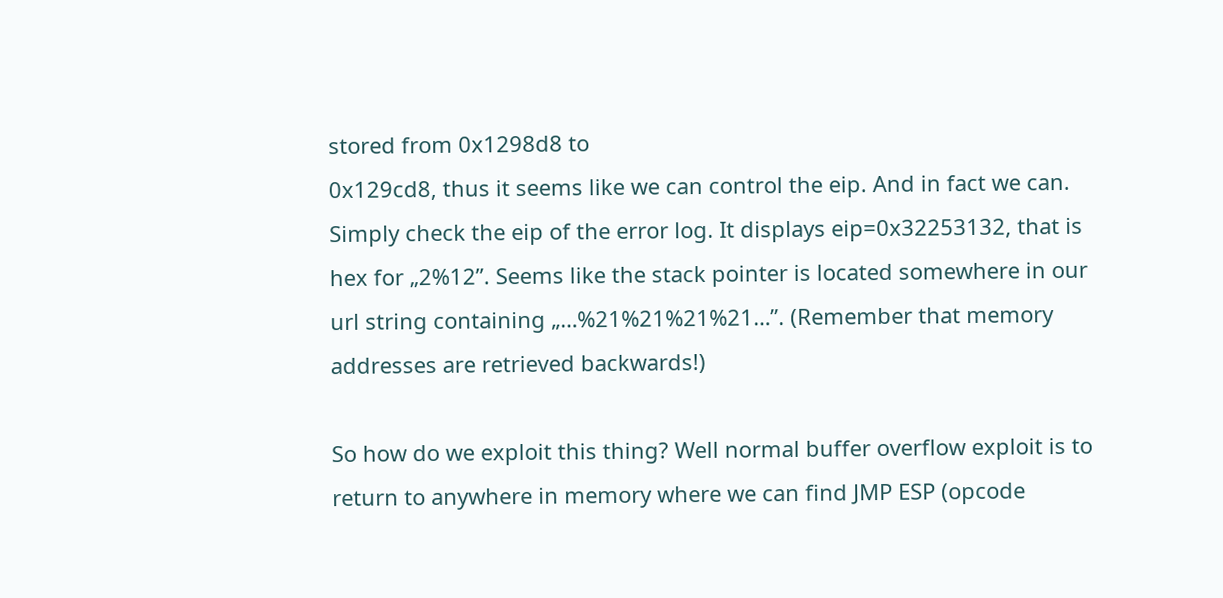stored from 0x1298d8 to
0x129cd8, thus it seems like we can control the eip. And in fact we can.
Simply check the eip of the error log. It displays eip=0x32253132, that is
hex for „2%12”. Seems like the stack pointer is located somewhere in our
url string containing „…%21%21%21%21…”. (Remember that memory
addresses are retrieved backwards!)

So how do we exploit this thing? Well normal buffer overflow exploit is to
return to anywhere in memory where we can find JMP ESP (opcode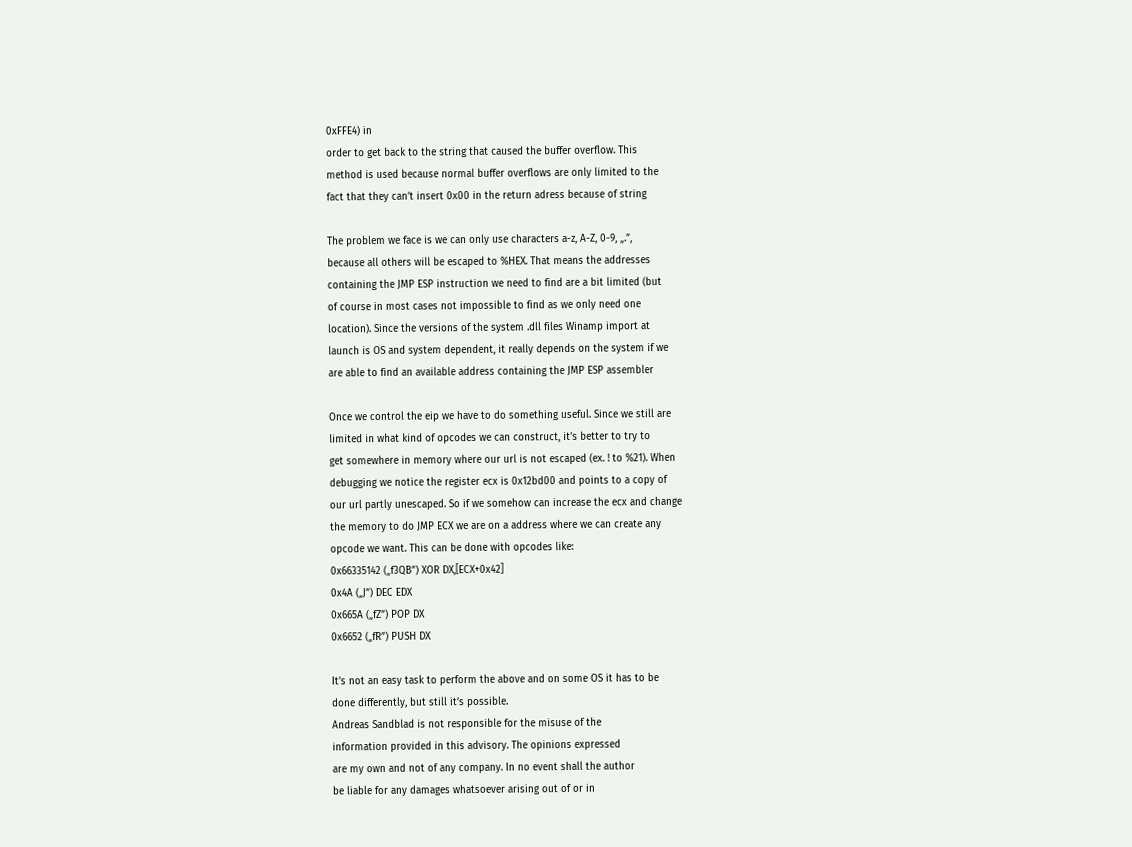0xFFE4) in
order to get back to the string that caused the buffer overflow. This
method is used because normal buffer overflows are only limited to the
fact that they can’t insert 0x00 in the return adress because of string

The problem we face is we can only use characters a-z, A-Z, 0-9, „.”,
because all others will be escaped to %HEX. That means the addresses
containing the JMP ESP instruction we need to find are a bit limited (but
of course in most cases not impossible to find as we only need one
location). Since the versions of the system .dll files Winamp import at
launch is OS and system dependent, it really depends on the system if we
are able to find an available address containing the JMP ESP assembler

Once we control the eip we have to do something useful. Since we still are
limited in what kind of opcodes we can construct, it’s better to try to
get somewhere in memory where our url is not escaped (ex. ! to %21). When
debugging we notice the register ecx is 0x12bd00 and points to a copy of
our url partly unescaped. So if we somehow can increase the ecx and change
the memory to do JMP ECX we are on a address where we can create any
opcode we want. This can be done with opcodes like:
0x66335142 („f3QB”) XOR DX,[ECX+0x42]
0x4A („J”) DEC EDX
0x665A („fZ”) POP DX
0x6652 („fR”) PUSH DX

It’s not an easy task to perform the above and on some OS it has to be
done differently, but still it’s possible.
Andreas Sandblad is not responsible for the misuse of the
information provided in this advisory. The opinions expressed
are my own and not of any company. In no event shall the author
be liable for any damages whatsoever arising out of or in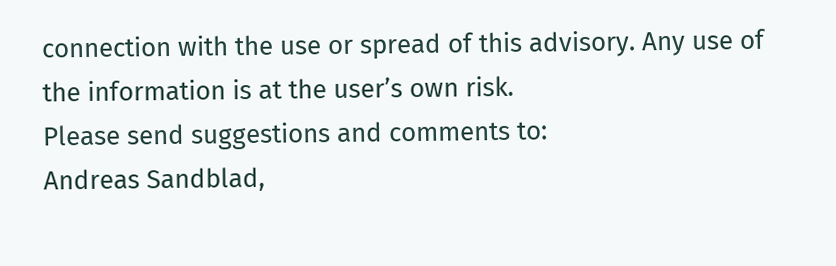connection with the use or spread of this advisory. Any use of
the information is at the user’s own risk.
Please send suggestions and comments to:
Andreas Sandblad,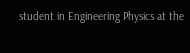student in Engineering Physics at the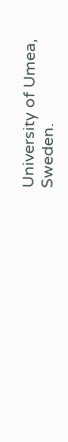University of Umea, Sweden.